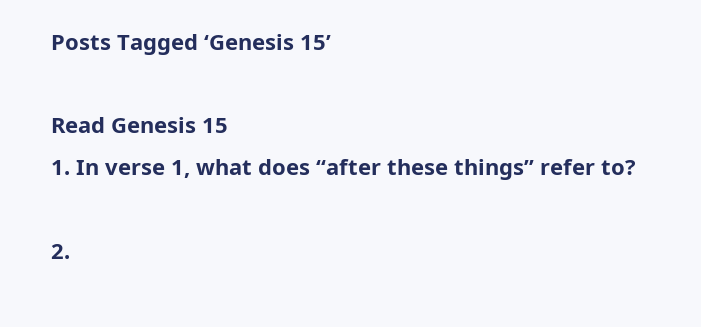Posts Tagged ‘Genesis 15’

Read Genesis 15
1. In verse 1, what does “after these things” refer to?

2.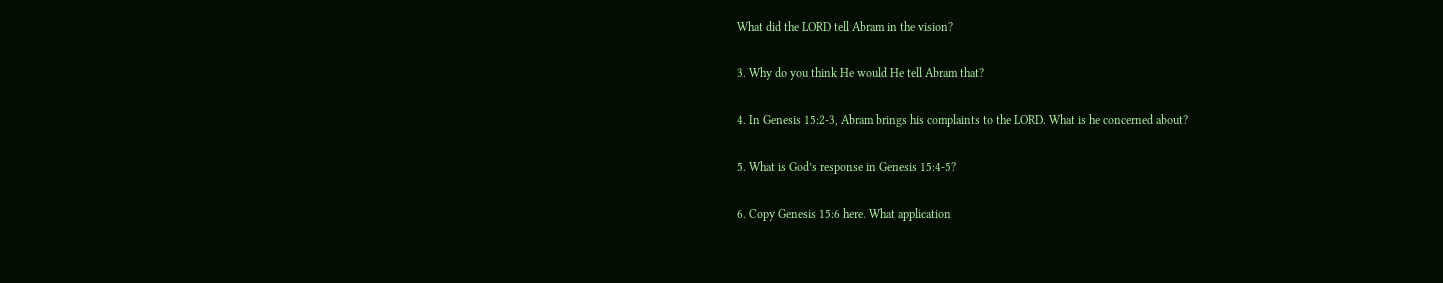What did the LORD tell Abram in the vision?

3. Why do you think He would He tell Abram that?

4. In Genesis 15:2-3, Abram brings his complaints to the LORD. What is he concerned about?

5. What is God’s response in Genesis 15:4-5?

6. Copy Genesis 15:6 here. What application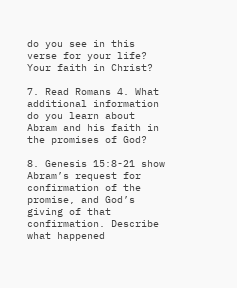do you see in this verse for your life? Your faith in Christ?

7. Read Romans 4. What additional information do you learn about Abram and his faith in the promises of God?

8. Genesis 15:8-21 show Abram’s request for confirmation of the promise, and God’s giving of that confirmation. Describe what happened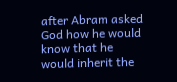after Abram asked God how he would know that he would inherit the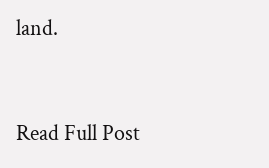land.


Read Full Post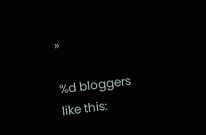»

%d bloggers like this: